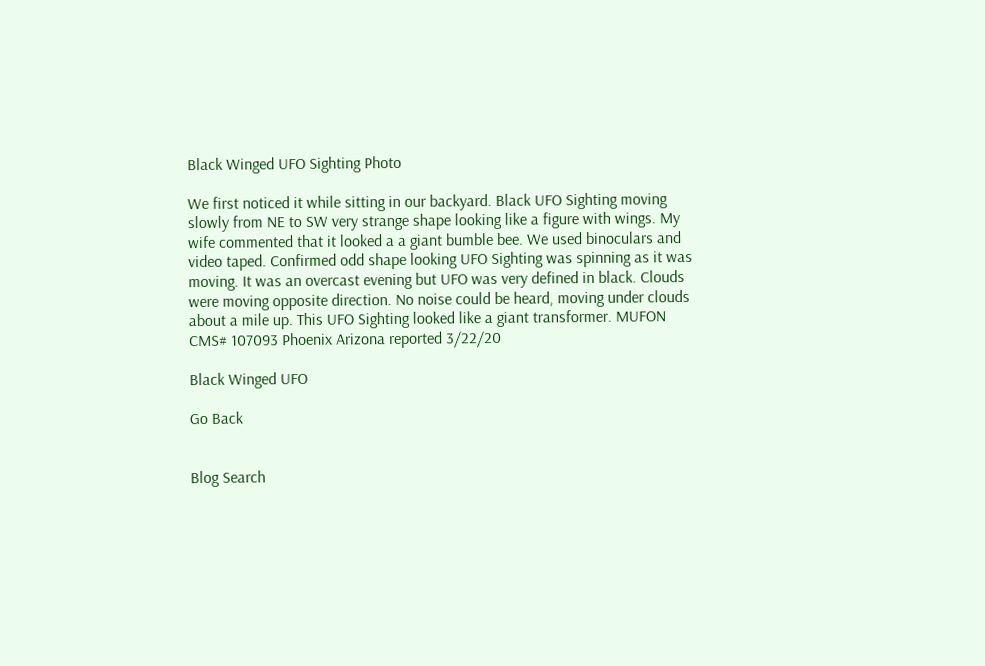Black Winged UFO Sighting Photo

We first noticed it while sitting in our backyard. Black UFO Sighting moving slowly from NE to SW very strange shape looking like a figure with wings. My wife commented that it looked a a giant bumble bee. We used binoculars and video taped. Confirmed odd shape looking UFO Sighting was spinning as it was moving. It was an overcast evening but UFO was very defined in black. Clouds were moving opposite direction. No noise could be heard, moving under clouds about a mile up. This UFO Sighting looked like a giant transformer. MUFON CMS# 107093 Phoenix Arizona reported 3/22/20

Black Winged UFO

Go Back


Blog Search